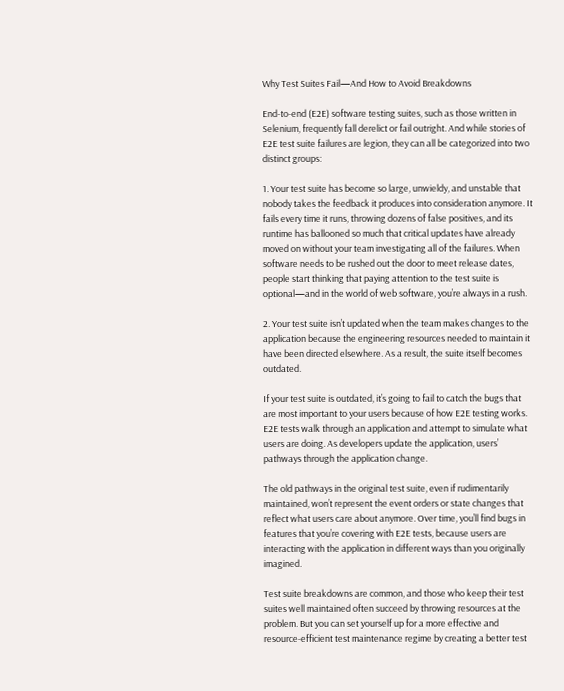Why Test Suites Fail—And How to Avoid Breakdowns

End-to-end (E2E) software testing suites, such as those written in Selenium, frequently fall derelict or fail outright. And while stories of E2E test suite failures are legion, they can all be categorized into two distinct groups:

1. Your test suite has become so large, unwieldy, and unstable that nobody takes the feedback it produces into consideration anymore. It fails every time it runs, throwing dozens of false positives, and its runtime has ballooned so much that critical updates have already moved on without your team investigating all of the failures. When software needs to be rushed out the door to meet release dates, people start thinking that paying attention to the test suite is optional—and in the world of web software, you’re always in a rush.

2. Your test suite isn’t updated when the team makes changes to the application because the engineering resources needed to maintain it have been directed elsewhere. As a result, the suite itself becomes outdated.

If your test suite is outdated, it’s going to fail to catch the bugs that are most important to your users because of how E2E testing works. E2E tests walk through an application and attempt to simulate what users are doing. As developers update the application, users’ pathways through the application change.

The old pathways in the original test suite, even if rudimentarily maintained, won’t represent the event orders or state changes that reflect what users care about anymore. Over time, you’ll find bugs in features that you’re covering with E2E tests, because users are interacting with the application in different ways than you originally imagined.

Test suite breakdowns are common, and those who keep their test suites well maintained often succeed by throwing resources at the problem. But you can set yourself up for a more effective and resource-efficient test maintenance regime by creating a better test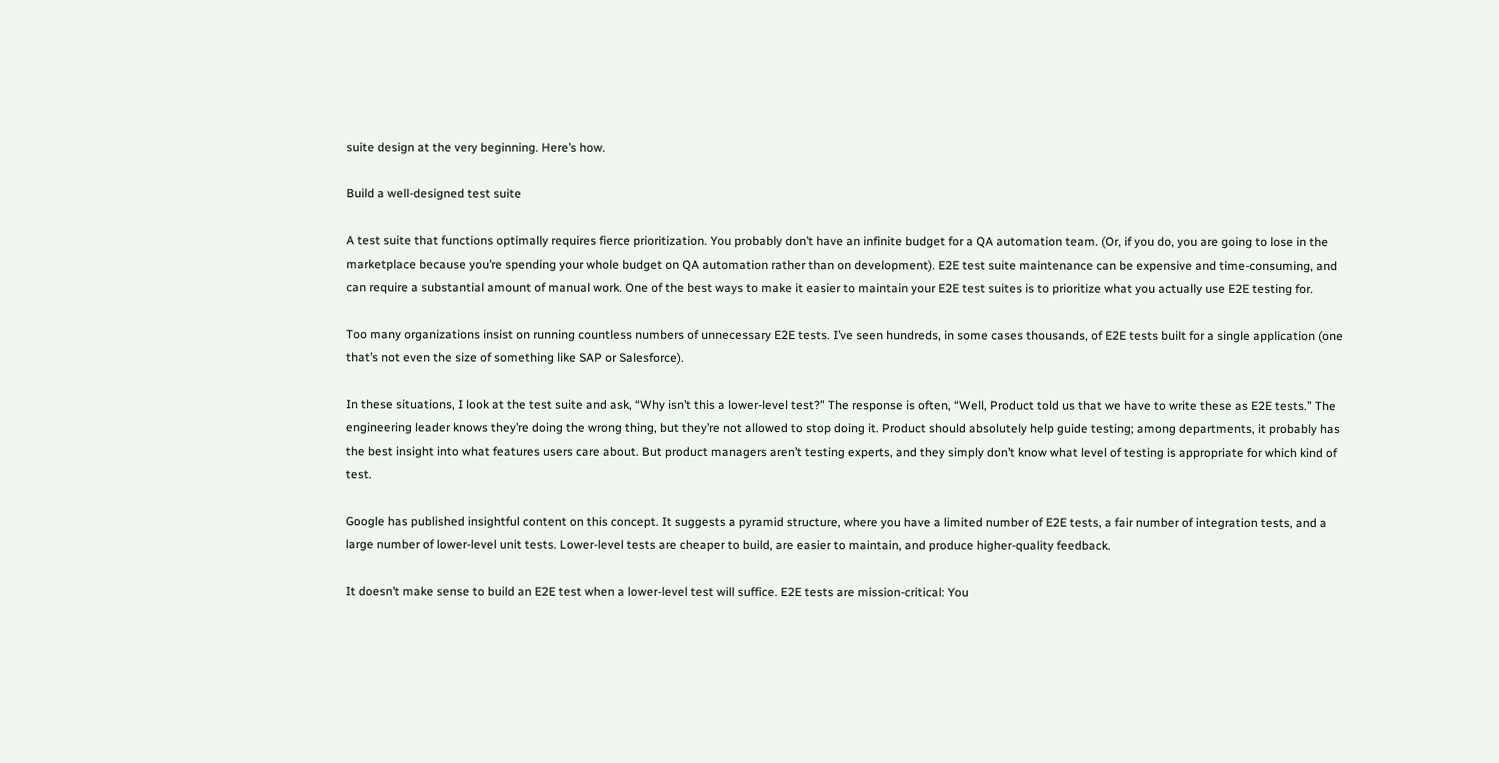suite design at the very beginning. Here’s how.

Build a well-designed test suite

A test suite that functions optimally requires fierce prioritization. You probably don’t have an infinite budget for a QA automation team. (Or, if you do, you are going to lose in the marketplace because you’re spending your whole budget on QA automation rather than on development). E2E test suite maintenance can be expensive and time-consuming, and can require a substantial amount of manual work. One of the best ways to make it easier to maintain your E2E test suites is to prioritize what you actually use E2E testing for.

Too many organizations insist on running countless numbers of unnecessary E2E tests. I’ve seen hundreds, in some cases thousands, of E2E tests built for a single application (one that’s not even the size of something like SAP or Salesforce).

In these situations, I look at the test suite and ask, “Why isn’t this a lower-level test?” The response is often, “Well, Product told us that we have to write these as E2E tests.” The engineering leader knows they’re doing the wrong thing, but they’re not allowed to stop doing it. Product should absolutely help guide testing; among departments, it probably has the best insight into what features users care about. But product managers aren’t testing experts, and they simply don’t know what level of testing is appropriate for which kind of test.

Google has published insightful content on this concept. It suggests a pyramid structure, where you have a limited number of E2E tests, a fair number of integration tests, and a large number of lower-level unit tests. Lower-level tests are cheaper to build, are easier to maintain, and produce higher-quality feedback.

It doesn’t make sense to build an E2E test when a lower-level test will suffice. E2E tests are mission-critical: You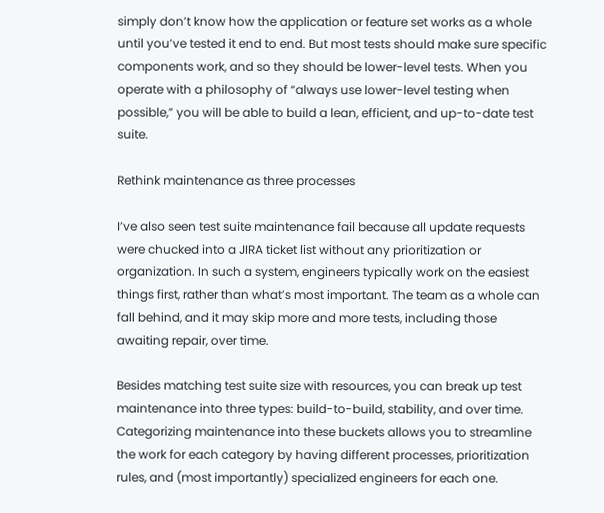simply don’t know how the application or feature set works as a whole until you’ve tested it end to end. But most tests should make sure specific components work, and so they should be lower-level tests. When you operate with a philosophy of “always use lower-level testing when possible,” you will be able to build a lean, efficient, and up-to-date test suite.

Rethink maintenance as three processes

I’ve also seen test suite maintenance fail because all update requests were chucked into a JIRA ticket list without any prioritization or organization. In such a system, engineers typically work on the easiest things first, rather than what’s most important. The team as a whole can fall behind, and it may skip more and more tests, including those awaiting repair, over time.

Besides matching test suite size with resources, you can break up test maintenance into three types: build-to-build, stability, and over time. Categorizing maintenance into these buckets allows you to streamline the work for each category by having different processes, prioritization rules, and (most importantly) specialized engineers for each one.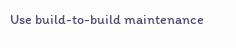Use build-to-build maintenance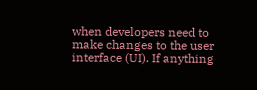when developers need to make changes to the user interface (UI). If anything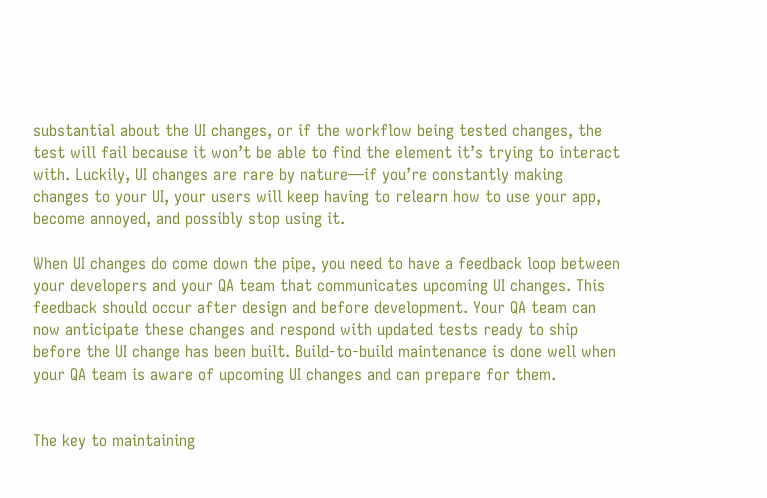substantial about the UI changes, or if the workflow being tested changes, the test will fail because it won’t be able to find the element it’s trying to interact with. Luckily, UI changes are rare by nature—if you’re constantly making changes to your UI, your users will keep having to relearn how to use your app, become annoyed, and possibly stop using it.

When UI changes do come down the pipe, you need to have a feedback loop between your developers and your QA team that communicates upcoming UI changes. This feedback should occur after design and before development. Your QA team can now anticipate these changes and respond with updated tests ready to ship before the UI change has been built. Build-to-build maintenance is done well when your QA team is aware of upcoming UI changes and can prepare for them.


The key to maintaining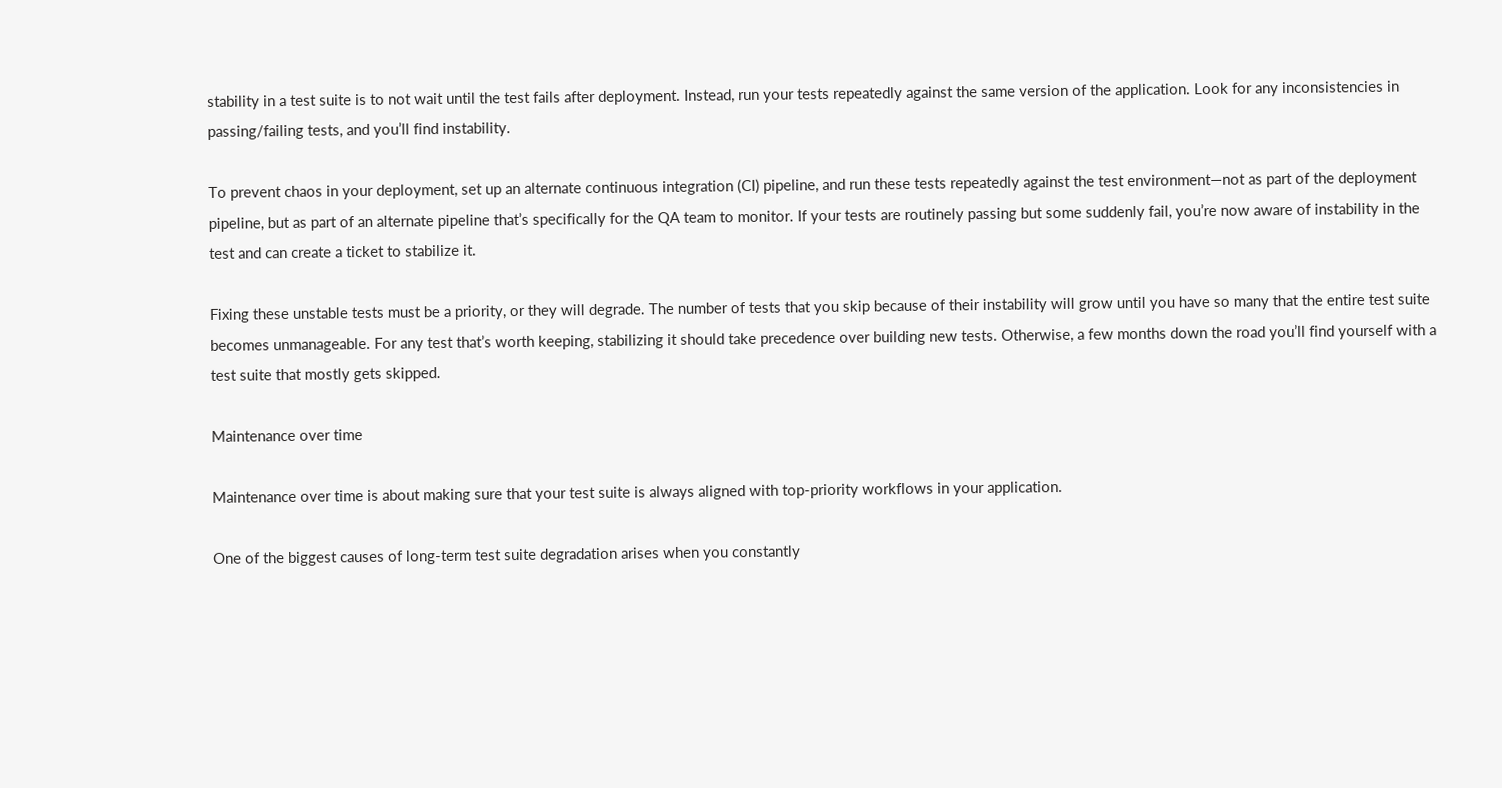stability in a test suite is to not wait until the test fails after deployment. Instead, run your tests repeatedly against the same version of the application. Look for any inconsistencies in passing/failing tests, and you’ll find instability.

To prevent chaos in your deployment, set up an alternate continuous integration (CI) pipeline, and run these tests repeatedly against the test environment—not as part of the deployment pipeline, but as part of an alternate pipeline that’s specifically for the QA team to monitor. If your tests are routinely passing but some suddenly fail, you’re now aware of instability in the test and can create a ticket to stabilize it.

Fixing these unstable tests must be a priority, or they will degrade. The number of tests that you skip because of their instability will grow until you have so many that the entire test suite becomes unmanageable. For any test that’s worth keeping, stabilizing it should take precedence over building new tests. Otherwise, a few months down the road you’ll find yourself with a test suite that mostly gets skipped.

Maintenance over time

Maintenance over time is about making sure that your test suite is always aligned with top-priority workflows in your application.

One of the biggest causes of long-term test suite degradation arises when you constantly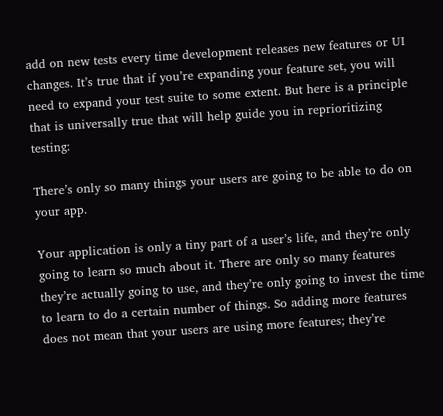add on new tests every time development releases new features or UI changes. It’s true that if you’re expanding your feature set, you will need to expand your test suite to some extent. But here is a principle that is universally true that will help guide you in reprioritizing testing:

There’s only so many things your users are going to be able to do on your app.

Your application is only a tiny part of a user’s life, and they’re only going to learn so much about it. There are only so many features they’re actually going to use, and they’re only going to invest the time to learn to do a certain number of things. So adding more features does not mean that your users are using more features; they’re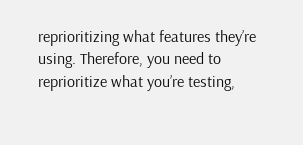reprioritizing what features they’re using. Therefore, you need to reprioritize what you’re testing,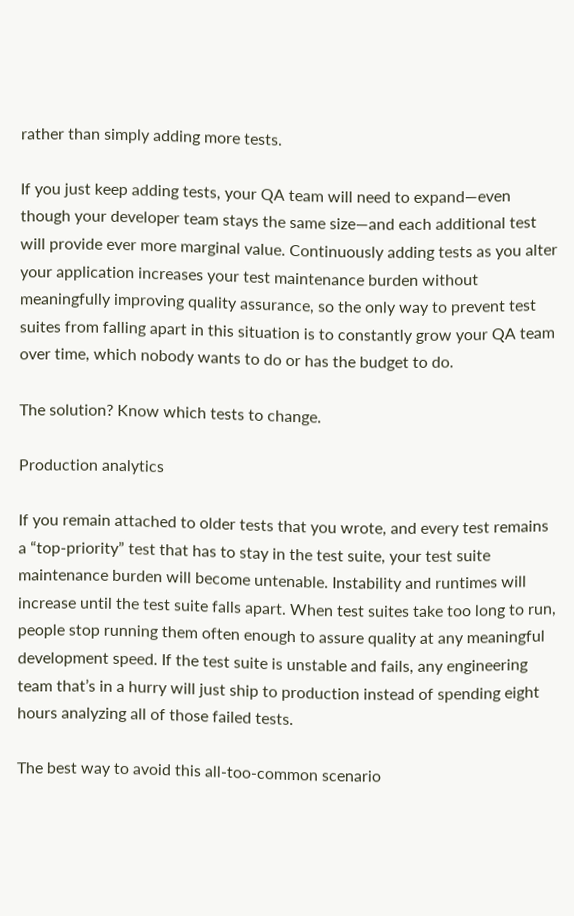rather than simply adding more tests.

If you just keep adding tests, your QA team will need to expand—even though your developer team stays the same size—and each additional test will provide ever more marginal value. Continuously adding tests as you alter your application increases your test maintenance burden without meaningfully improving quality assurance, so the only way to prevent test suites from falling apart in this situation is to constantly grow your QA team over time, which nobody wants to do or has the budget to do.

The solution? Know which tests to change.

Production analytics

If you remain attached to older tests that you wrote, and every test remains a “top-priority” test that has to stay in the test suite, your test suite maintenance burden will become untenable. Instability and runtimes will increase until the test suite falls apart. When test suites take too long to run, people stop running them often enough to assure quality at any meaningful development speed. If the test suite is unstable and fails, any engineering team that’s in a hurry will just ship to production instead of spending eight hours analyzing all of those failed tests.

The best way to avoid this all-too-common scenario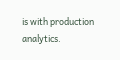is with production analytics.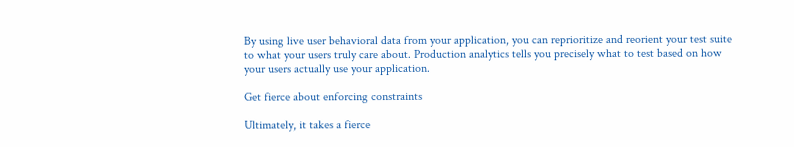By using live user behavioral data from your application, you can reprioritize and reorient your test suite to what your users truly care about. Production analytics tells you precisely what to test based on how your users actually use your application.

Get fierce about enforcing constraints

Ultimately, it takes a fierce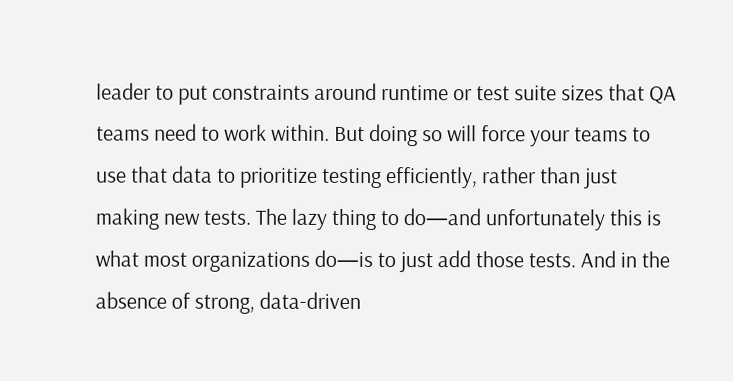leader to put constraints around runtime or test suite sizes that QA teams need to work within. But doing so will force your teams to use that data to prioritize testing efficiently, rather than just making new tests. The lazy thing to do—and unfortunately this is what most organizations do—is to just add those tests. And in the absence of strong, data-driven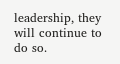leadership, they will continue to do so.